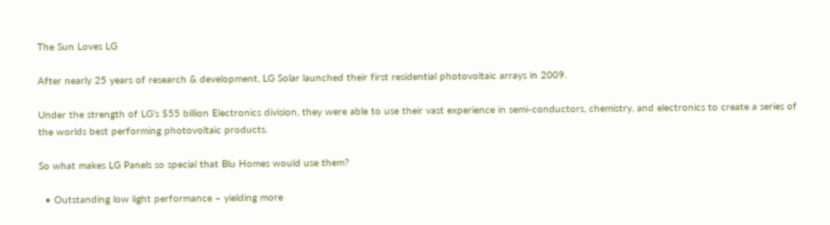The Sun Loves LG

After nearly 25 years of research & development, LG Solar launched their first residential photovoltaic arrays in 2009.

Under the strength of LG’s $55 billion Electronics division, they were able to use their vast experience in semi-conductors, chemistry, and electronics to create a series of the worlds best performing photovoltaic products.

So what makes LG Panels so special that Blu Homes would use them?

  • Outstanding low light performance – yielding more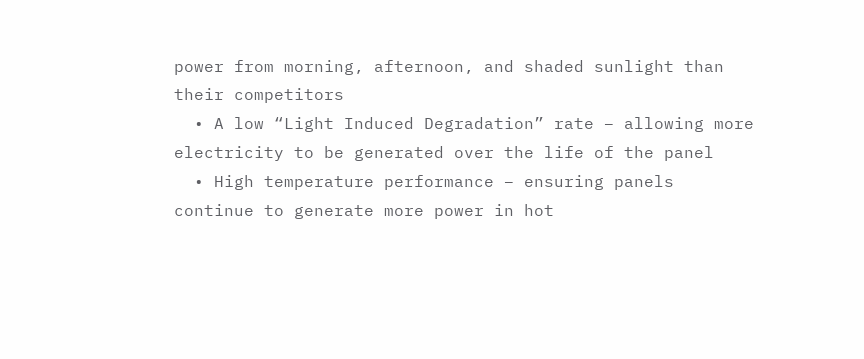power from morning, afternoon, and shaded sunlight than their competitors
  • A low “Light Induced Degradation” rate – allowing more electricity to be generated over the life of the panel
  • High temperature performance – ensuring panels continue to generate more power in hot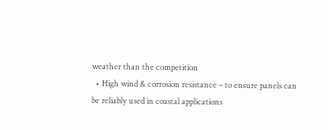weather than the competition
  • High wind & corrosion resistance – to ensure panels can be reliably used in coastal applications